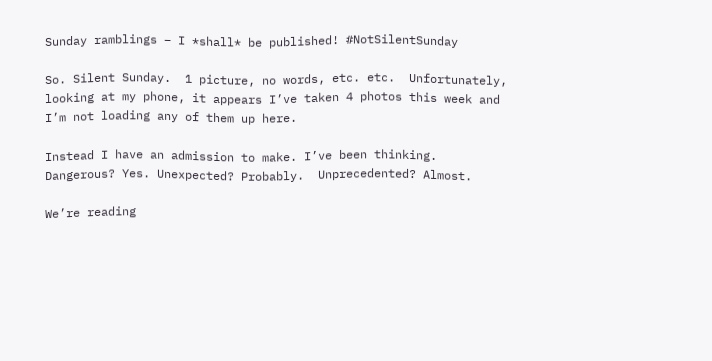Sunday ramblings – I *shall* be published! #NotSilentSunday

So. Silent Sunday.  1 picture, no words, etc. etc.  Unfortunately, looking at my phone, it appears I’ve taken 4 photos this week and I’m not loading any of them up here.

Instead I have an admission to make. I’ve been thinking.  Dangerous? Yes. Unexpected? Probably.  Unprecedented? Almost.

We’re reading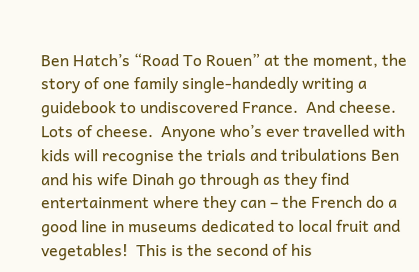Ben Hatch’s “Road To Rouen” at the moment, the story of one family single-handedly writing a guidebook to undiscovered France.  And cheese.  Lots of cheese.  Anyone who’s ever travelled with kids will recognise the trials and tribulations Ben and his wife Dinah go through as they find entertainment where they can – the French do a good line in museums dedicated to local fruit and vegetables!  This is the second of his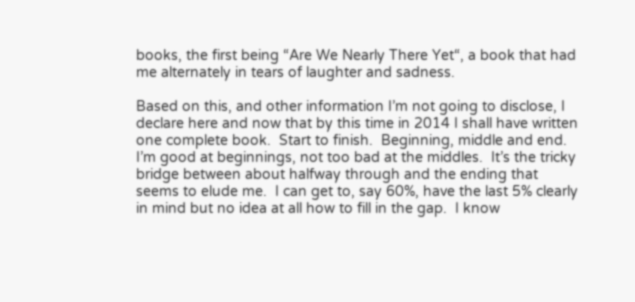books, the first being “Are We Nearly There Yet“, a book that had me alternately in tears of laughter and sadness.

Based on this, and other information I’m not going to disclose, I declare here and now that by this time in 2014 I shall have written one complete book.  Start to finish.  Beginning, middle and end.  I’m good at beginnings, not too bad at the middles.  It’s the tricky bridge between about halfway through and the ending that seems to elude me.  I can get to, say 60%, have the last 5% clearly in mind but no idea at all how to fill in the gap.  I know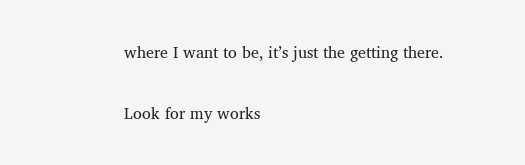where I want to be, it’s just the getting there.

Look for my works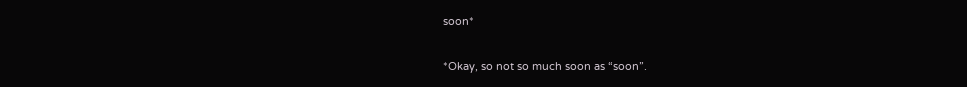soon*

*Okay, so not so much soon as “soon”.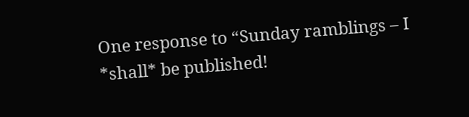One response to “Sunday ramblings – I *shall* be published!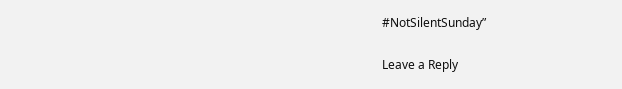#NotSilentSunday”

Leave a Reply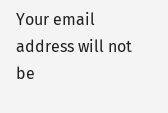Your email address will not be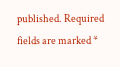published. Required fields are marked *